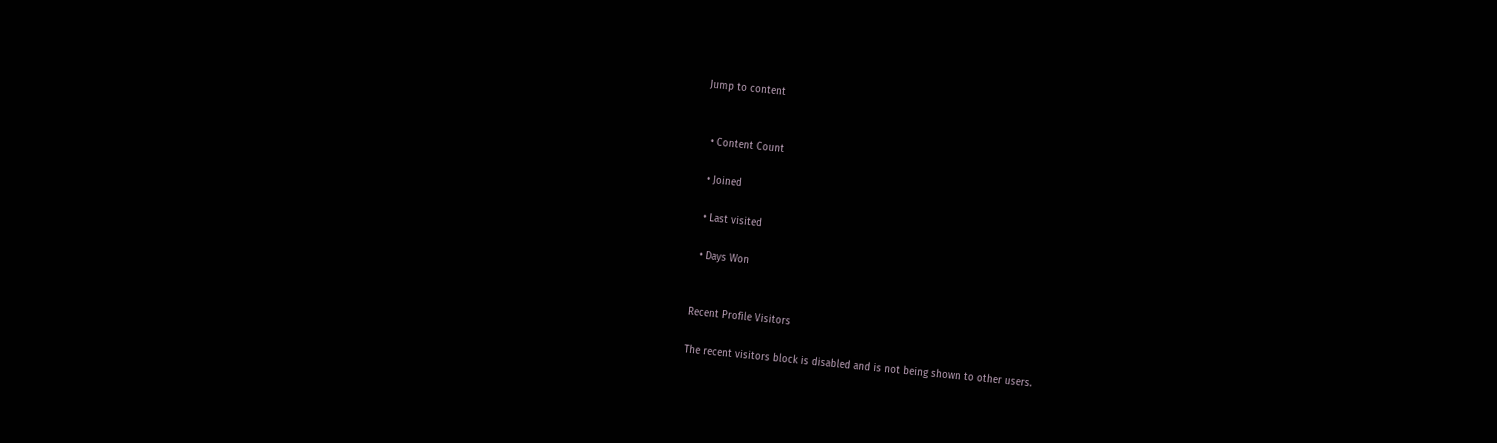Jump to content


  • Content Count

  • Joined

  • Last visited

  • Days Won


Recent Profile Visitors

The recent visitors block is disabled and is not being shown to other users.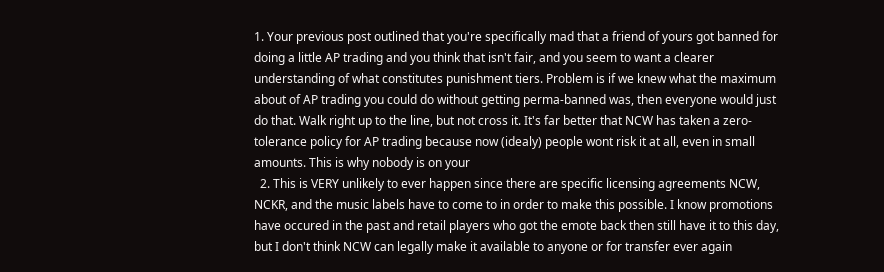1. Your previous post outlined that you're specifically mad that a friend of yours got banned for doing a little AP trading and you think that isn't fair, and you seem to want a clearer understanding of what constitutes punishment tiers. Problem is if we knew what the maximum about of AP trading you could do without getting perma-banned was, then everyone would just do that. Walk right up to the line, but not cross it. It's far better that NCW has taken a zero-tolerance policy for AP trading because now (idealy) people wont risk it at all, even in small amounts. This is why nobody is on your
  2. This is VERY unlikely to ever happen since there are specific licensing agreements NCW, NCKR, and the music labels have to come to in order to make this possible. I know promotions have occured in the past and retail players who got the emote back then still have it to this day, but I don't think NCW can legally make it available to anyone or for transfer ever again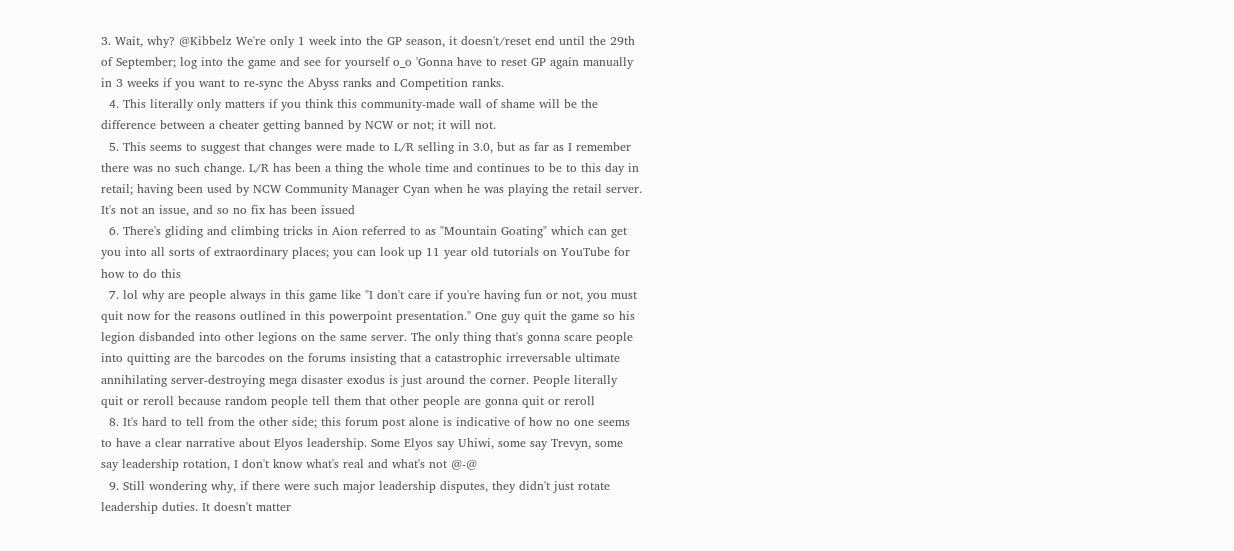3. Wait, why? @Kibbelz We're only 1 week into the GP season, it doesn't/reset end until the 29th of September; log into the game and see for yourself o_o 'Gonna have to reset GP again manually in 3 weeks if you want to re-sync the Abyss ranks and Competition ranks.
  4. This literally only matters if you think this community-made wall of shame will be the difference between a cheater getting banned by NCW or not; it will not.
  5. This seems to suggest that changes were made to L/R selling in 3.0, but as far as I remember there was no such change. L/R has been a thing the whole time and continues to be to this day in retail; having been used by NCW Community Manager Cyan when he was playing the retail server. It's not an issue, and so no fix has been issued
  6. There's gliding and climbing tricks in Aion referred to as "Mountain Goating" which can get you into all sorts of extraordinary places; you can look up 11 year old tutorials on YouTube for how to do this
  7. lol why are people always in this game like "I don't care if you're having fun or not, you must quit now for the reasons outlined in this powerpoint presentation." One guy quit the game so his legion disbanded into other legions on the same server. The only thing that's gonna scare people into quitting are the barcodes on the forums insisting that a catastrophic irreversable ultimate annihilating server-destroying mega disaster exodus is just around the corner. People literally quit or reroll because random people tell them that other people are gonna quit or reroll
  8. It's hard to tell from the other side; this forum post alone is indicative of how no one seems to have a clear narrative about Elyos leadership. Some Elyos say Uhiwi, some say Trevyn, some say leadership rotation, I don't know what's real and what's not @-@
  9. Still wondering why, if there were such major leadership disputes, they didn't just rotate leadership duties. It doesn't matter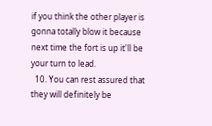if you think the other player is gonna totally blow it because next time the fort is up it'll be your turn to lead.
  10. You can rest assured that they will definitely be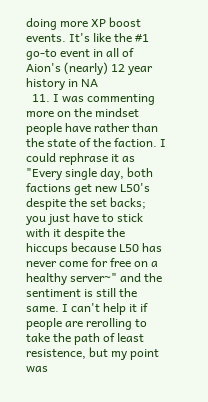doing more XP boost events. It's like the #1 go-to event in all of Aion's (nearly) 12 year history in NA
  11. I was commenting more on the mindset people have rather than the state of the faction. I could rephrase it as "Every single day, both factions get new L50's despite the set backs; you just have to stick with it despite the hiccups because L50 has never come for free on a healthy server~" and the sentiment is still the same. I can't help it if people are rerolling to take the path of least resistence, but my point was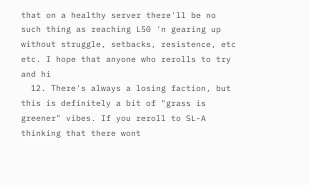that on a healthy server there'll be no such thing as reaching L50 'n gearing up without struggle, setbacks, resistence, etc etc. I hope that anyone who rerolls to try and hi
  12. There's always a losing faction, but this is definitely a bit of "grass is greener" vibes. If you reroll to SL-A thinking that there wont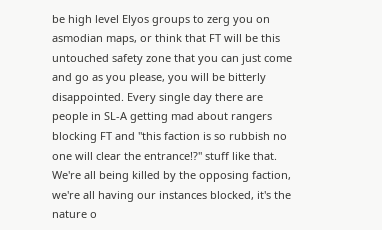be high level Elyos groups to zerg you on asmodian maps, or think that FT will be this untouched safety zone that you can just come and go as you please, you will be bitterly disappointed. Every single day there are people in SL-A getting mad about rangers blocking FT and "this faction is so rubbish no one will clear the entrance!?" stuff like that. We're all being killed by the opposing faction, we're all having our instances blocked, it's the nature o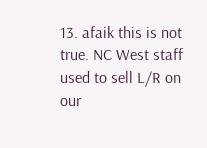13. afaik this is not true. NC West staff used to sell L/R on our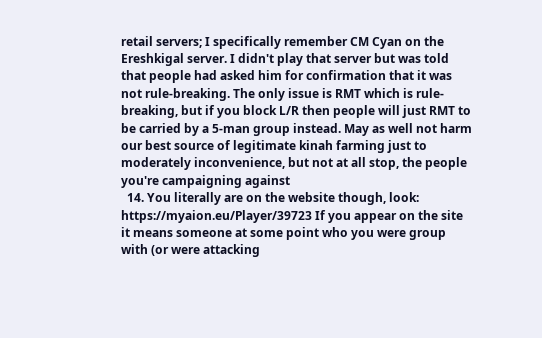retail servers; I specifically remember CM Cyan on the Ereshkigal server. I didn't play that server but was told that people had asked him for confirmation that it was not rule-breaking. The only issue is RMT which is rule-breaking, but if you block L/R then people will just RMT to be carried by a 5-man group instead. May as well not harm our best source of legitimate kinah farming just to moderately inconvenience, but not at all stop, the people you're campaigning against
  14. You literally are on the website though, look: https://myaion.eu/Player/39723 If you appear on the site it means someone at some point who you were group with (or were attacking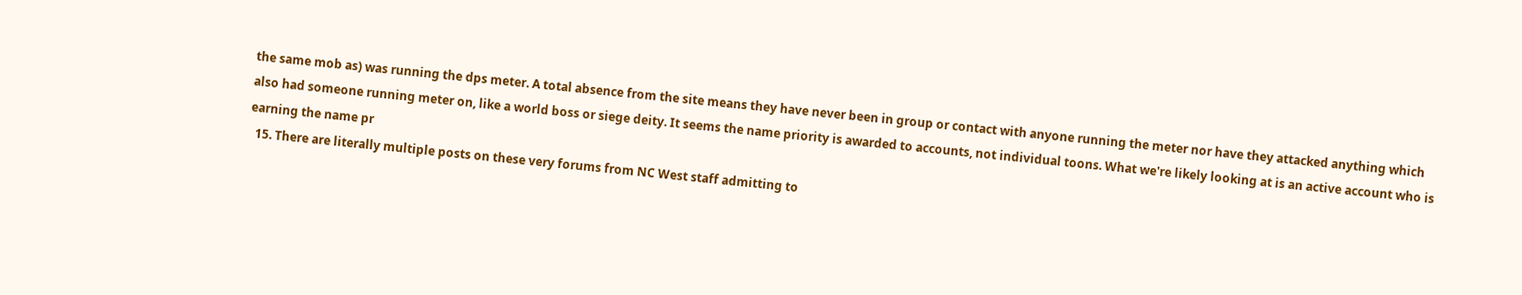the same mob as) was running the dps meter. A total absence from the site means they have never been in group or contact with anyone running the meter nor have they attacked anything which also had someone running meter on, like a world boss or siege deity. It seems the name priority is awarded to accounts, not individual toons. What we're likely looking at is an active account who is earning the name pr
  15. There are literally multiple posts on these very forums from NC West staff admitting to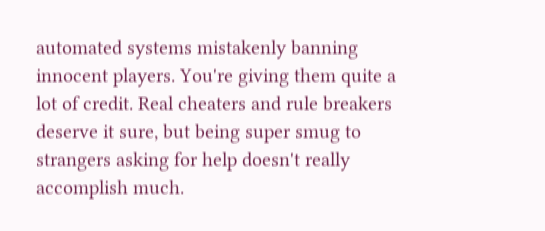automated systems mistakenly banning innocent players. You're giving them quite a lot of credit. Real cheaters and rule breakers deserve it sure, but being super smug to strangers asking for help doesn't really accomplish much.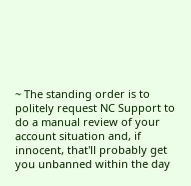~ The standing order is to politely request NC Support to do a manual review of your account situation and, if innocent, that'll probably get you unbanned within the day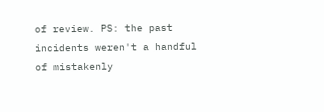of review. PS: the past incidents weren't a handful of mistakenly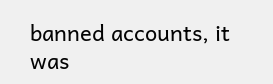banned accounts, it was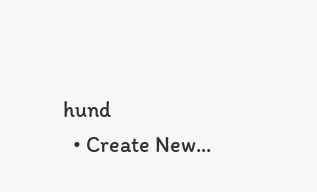hund
  • Create New...